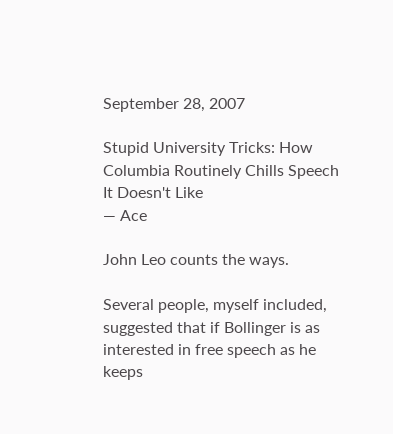September 28, 2007

Stupid University Tricks: How Columbia Routinely Chills Speech It Doesn't Like
— Ace

John Leo counts the ways.

Several people, myself included, suggested that if Bollinger is as interested in free speech as he keeps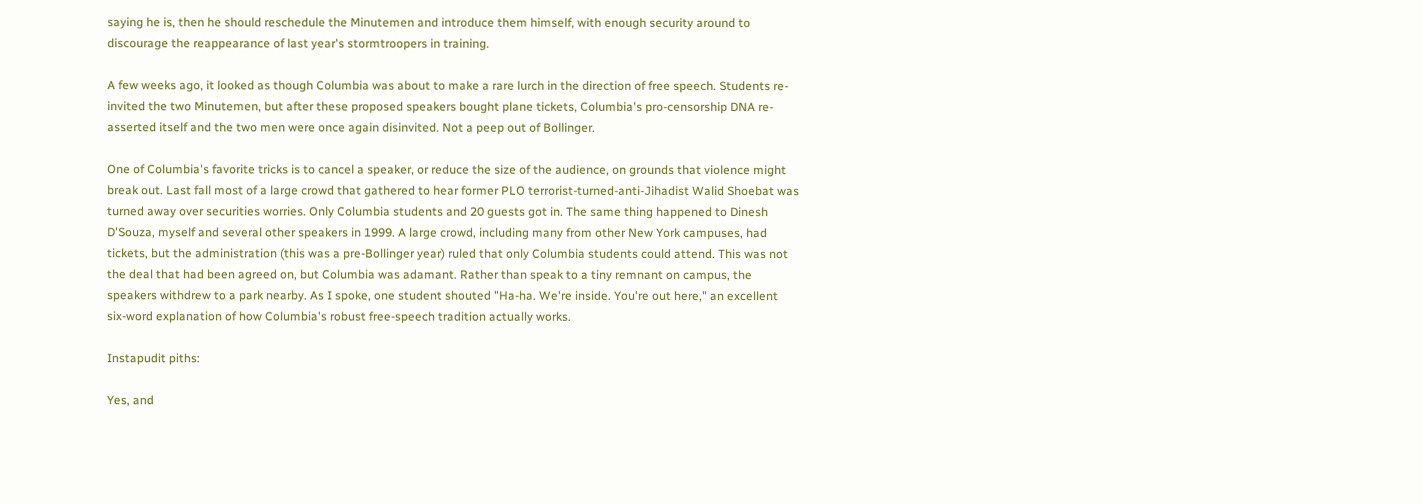saying he is, then he should reschedule the Minutemen and introduce them himself, with enough security around to discourage the reappearance of last year's stormtroopers in training.

A few weeks ago, it looked as though Columbia was about to make a rare lurch in the direction of free speech. Students re-invited the two Minutemen, but after these proposed speakers bought plane tickets, Columbia's pro-censorship DNA re-asserted itself and the two men were once again disinvited. Not a peep out of Bollinger.

One of Columbia's favorite tricks is to cancel a speaker, or reduce the size of the audience, on grounds that violence might break out. Last fall most of a large crowd that gathered to hear former PLO terrorist-turned-anti-Jihadist Walid Shoebat was turned away over securities worries. Only Columbia students and 20 guests got in. The same thing happened to Dinesh D'Souza, myself and several other speakers in 1999. A large crowd, including many from other New York campuses, had tickets, but the administration (this was a pre-Bollinger year) ruled that only Columbia students could attend. This was not the deal that had been agreed on, but Columbia was adamant. Rather than speak to a tiny remnant on campus, the speakers withdrew to a park nearby. As I spoke, one student shouted "Ha-ha. We're inside. You're out here," an excellent six-word explanation of how Columbia's robust free-speech tradition actually works.

Instapudit piths:

Yes, and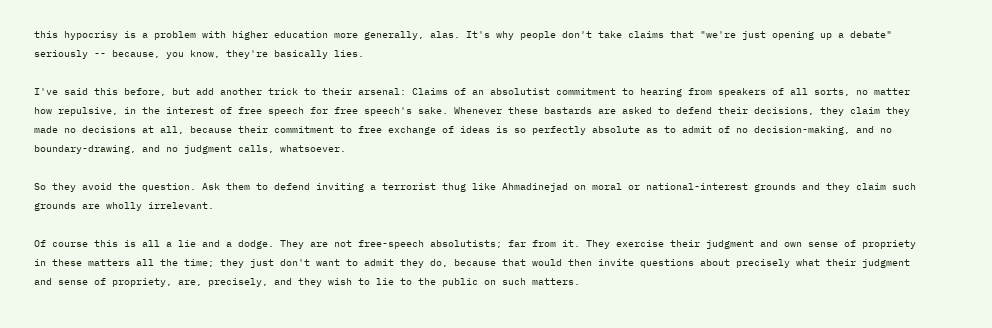this hypocrisy is a problem with higher education more generally, alas. It's why people don't take claims that "we're just opening up a debate" seriously -- because, you know, they're basically lies.

I've said this before, but add another trick to their arsenal: Claims of an absolutist commitment to hearing from speakers of all sorts, no matter how repulsive, in the interest of free speech for free speech's sake. Whenever these bastards are asked to defend their decisions, they claim they made no decisions at all, because their commitment to free exchange of ideas is so perfectly absolute as to admit of no decision-making, and no boundary-drawing, and no judgment calls, whatsoever.

So they avoid the question. Ask them to defend inviting a terrorist thug like Ahmadinejad on moral or national-interest grounds and they claim such grounds are wholly irrelevant.

Of course this is all a lie and a dodge. They are not free-speech absolutists; far from it. They exercise their judgment and own sense of propriety in these matters all the time; they just don't want to admit they do, because that would then invite questions about precisely what their judgment and sense of propriety, are, precisely, and they wish to lie to the public on such matters.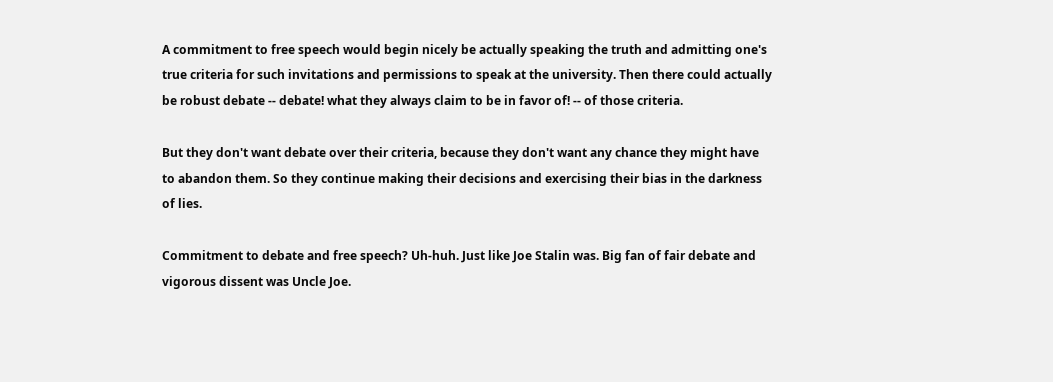A commitment to free speech would begin nicely be actually speaking the truth and admitting one's true criteria for such invitations and permissions to speak at the university. Then there could actually be robust debate -- debate! what they always claim to be in favor of! -- of those criteria.

But they don't want debate over their criteria, because they don't want any chance they might have to abandon them. So they continue making their decisions and exercising their bias in the darkness of lies.

Commitment to debate and free speech? Uh-huh. Just like Joe Stalin was. Big fan of fair debate and vigorous dissent was Uncle Joe.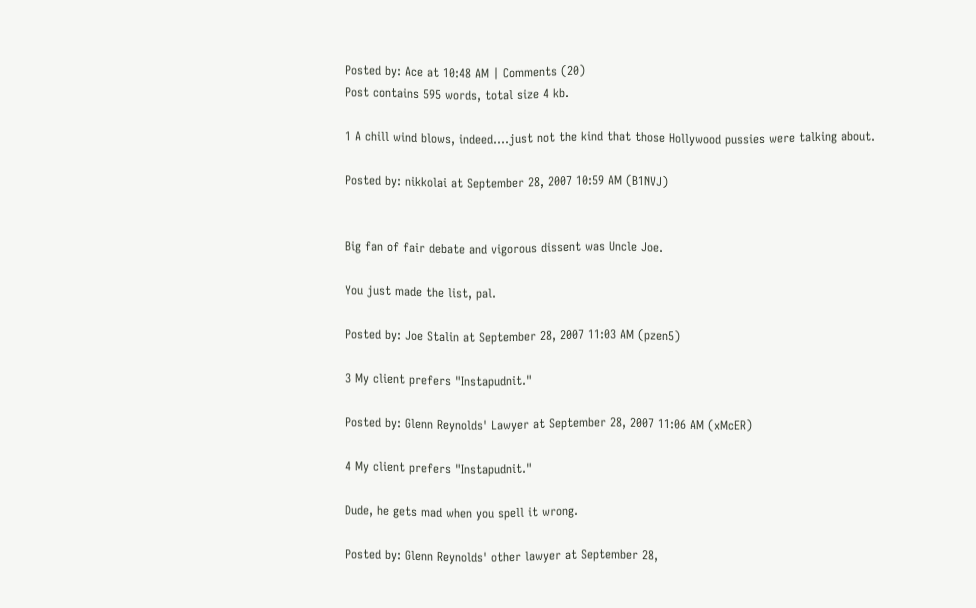Posted by: Ace at 10:48 AM | Comments (20)
Post contains 595 words, total size 4 kb.

1 A chill wind blows, indeed....just not the kind that those Hollywood pussies were talking about.

Posted by: nikkolai at September 28, 2007 10:59 AM (B1NVJ)


Big fan of fair debate and vigorous dissent was Uncle Joe.

You just made the list, pal.

Posted by: Joe Stalin at September 28, 2007 11:03 AM (pzen5)

3 My client prefers "Instapudnit."

Posted by: Glenn Reynolds' Lawyer at September 28, 2007 11:06 AM (xMcER)

4 My client prefers "Instapudnit."

Dude, he gets mad when you spell it wrong.

Posted by: Glenn Reynolds' other lawyer at September 28,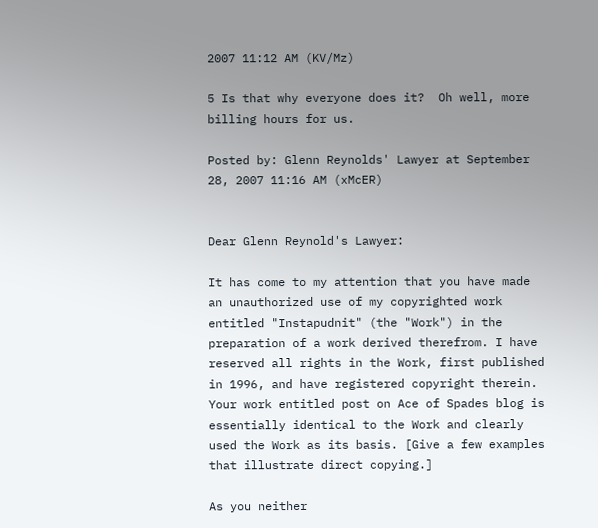2007 11:12 AM (KV/Mz)

5 Is that why everyone does it?  Oh well, more billing hours for us.

Posted by: Glenn Reynolds' Lawyer at September 28, 2007 11:16 AM (xMcER)


Dear Glenn Reynold's Lawyer:

It has come to my attention that you have made an unauthorized use of my copyrighted work entitled "Instapudnit" (the "Work") in the preparation of a work derived therefrom. I have reserved all rights in the Work, first published in 1996, and have registered copyright therein. Your work entitled post on Ace of Spades blog is essentially identical to the Work and clearly used the Work as its basis. [Give a few examples that illustrate direct copying.]

As you neither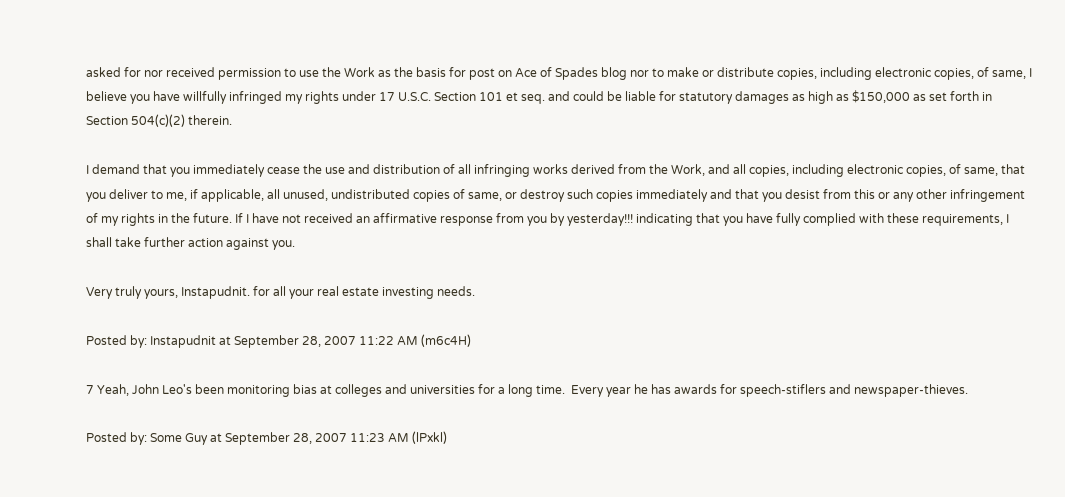asked for nor received permission to use the Work as the basis for post on Ace of Spades blog nor to make or distribute copies, including electronic copies, of same, I believe you have willfully infringed my rights under 17 U.S.C. Section 101 et seq. and could be liable for statutory damages as high as $150,000 as set forth in Section 504(c)(2) therein.

I demand that you immediately cease the use and distribution of all infringing works derived from the Work, and all copies, including electronic copies, of same, that you deliver to me, if applicable, all unused, undistributed copies of same, or destroy such copies immediately and that you desist from this or any other infringement of my rights in the future. If I have not received an affirmative response from you by yesterday!!! indicating that you have fully complied with these requirements, I shall take further action against you.

Very truly yours, Instapudnit. for all your real estate investing needs.

Posted by: Instapudnit at September 28, 2007 11:22 AM (m6c4H)

7 Yeah, John Leo's been monitoring bias at colleges and universities for a long time.  Every year he has awards for speech-stiflers and newspaper-thieves.

Posted by: Some Guy at September 28, 2007 11:23 AM (lPxkl)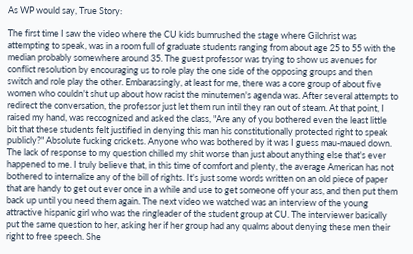As WP would say, True Story:

The first time I saw the video where the CU kids bumrushed the stage where Gilchrist was attempting to speak, was in a room full of graduate students ranging from about age 25 to 55 with the median probably somewhere around 35. The guest professor was trying to show us avenues for conflict resolution by encouraging us to role play the one side of the opposing groups and then switch and role play the other. Embarassingly, at least for me, there was a core group of about five women who couldn't shut up about how racist the minutemen's agenda was. After several attempts to redirect the conversation, the professor just let them run intil they ran out of steam. At that point, I raised my hand, was reccognized and asked the class, "Are any of you bothered even the least little bit that these students felt justified in denying this man his constitutionally protected right to speak publicly?" Absolute fucking crickets. Anyone who was bothered by it was I guess mau-maued down. The lack of response to my question chilled my shit worse than just about anything else that's ever happened to me. I truly believe that, in this time of comfort and plenty, the average American has not bothered to internalize any of the bill of rights. It's just some words written on an old piece of paper that are handy to get out ever once in a while and use to get someone off your ass, and then put them back up until you need them again. The next video we watched was an interview of the young attractive hispanic girl who was the ringleader of the student group at CU. The interviewer basically put the same question to her, asking her if her group had any qualms about denying these men their right to free speech. She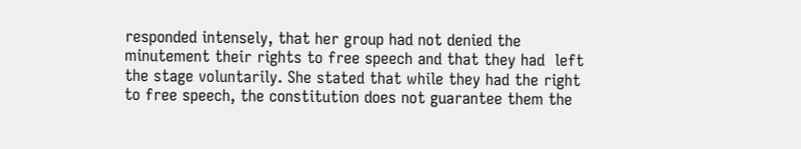responded intensely, that her group had not denied the minutement their rights to free speech and that they had  left the stage voluntarily. She stated that while they had the right to free speech, the constitution does not guarantee them the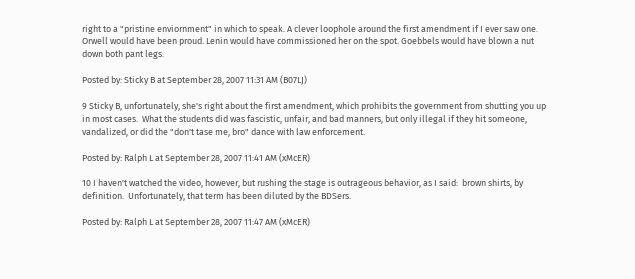right to a "pristine enviornment" in which to speak. A clever loophole around the first amendment if I ever saw one. Orwell would have been proud. Lenin would have commissioned her on the spot. Goebbels would have blown a nut down both pant legs.

Posted by: Sticky B at September 28, 2007 11:31 AM (B07LJ)

9 Sticky B, unfortunately, she's right about the first amendment, which prohibits the government from shutting you up in most cases.  What the students did was fascistic, unfair, and bad manners, but only illegal if they hit someone, vandalized, or did the "don't tase me, bro" dance with law enforcement.

Posted by: Ralph L at September 28, 2007 11:41 AM (xMcER)

10 I haven't watched the video, however, but rushing the stage is outrageous behavior, as I said:  brown shirts, by definition.  Unfortunately, that term has been diluted by the BDSers.

Posted by: Ralph L at September 28, 2007 11:47 AM (xMcER)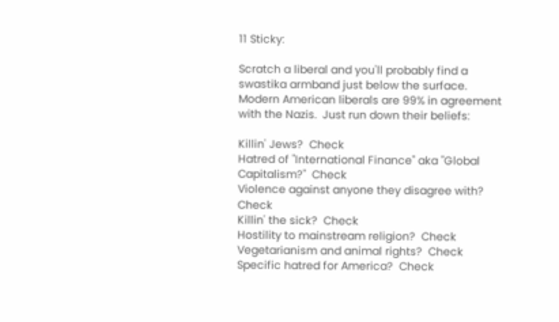11 Sticky:

Scratch a liberal and you'll probably find a swastika armband just below the surface.  Modern American liberals are 99% in agreement with the Nazis.  Just run down their beliefs:

Killin' Jews?  Check
Hatred of "International Finance" aka "Global Capitalism?"  Check
Violence against anyone they disagree with?  Check
Killin' the sick?  Check
Hostility to mainstream religion?  Check
Vegetarianism and animal rights?  Check
Specific hatred for America?  Check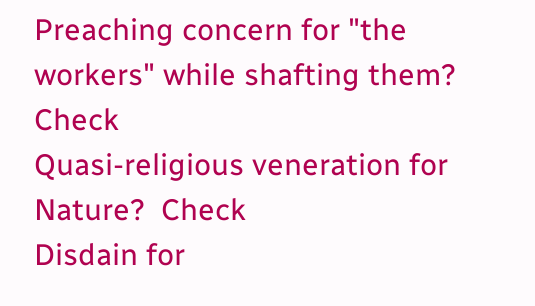Preaching concern for "the workers" while shafting them?  Check
Quasi-religious veneration for Nature?  Check
Disdain for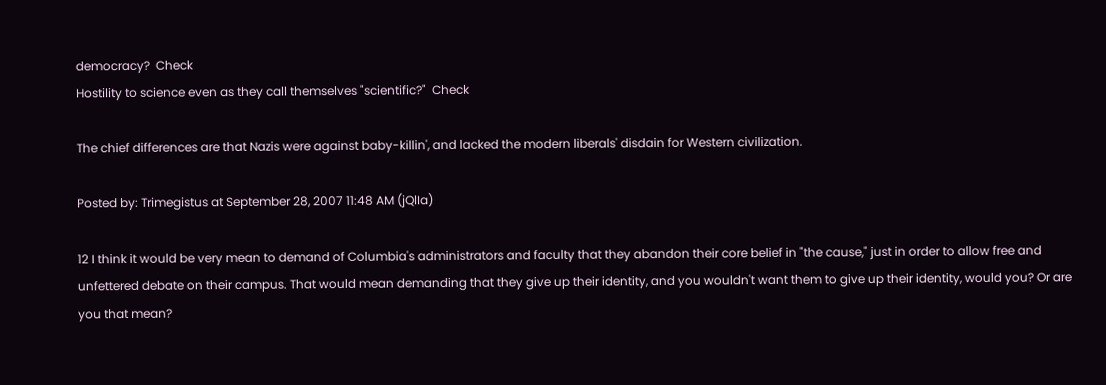democracy?  Check
Hostility to science even as they call themselves "scientific?"  Check

The chief differences are that Nazis were against baby-killin', and lacked the modern liberals' disdain for Western civilization.

Posted by: Trimegistus at September 28, 2007 11:48 AM (jQlIa)

12 I think it would be very mean to demand of Columbia's administrators and faculty that they abandon their core belief in "the cause," just in order to allow free and unfettered debate on their campus. That would mean demanding that they give up their identity, and you wouldn't want them to give up their identity, would you? Or are you that mean?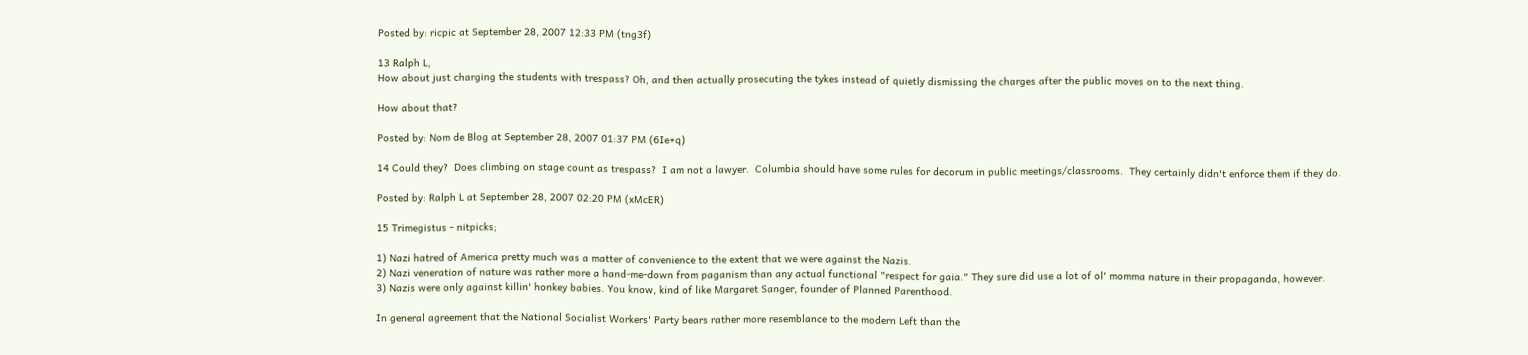Posted by: ricpic at September 28, 2007 12:33 PM (tng3f)

13 Ralph L,
How about just charging the students with trespass? Oh, and then actually prosecuting the tykes instead of quietly dismissing the charges after the public moves on to the next thing.

How about that?

Posted by: Nom de Blog at September 28, 2007 01:37 PM (6Ie+q)

14 Could they?  Does climbing on stage count as trespass?  I am not a lawyer.  Columbia should have some rules for decorum in public meetings/classrooms.  They certainly didn't enforce them if they do.

Posted by: Ralph L at September 28, 2007 02:20 PM (xMcER)

15 Trimegistus - nitpicks;

1) Nazi hatred of America pretty much was a matter of convenience to the extent that we were against the Nazis.
2) Nazi veneration of nature was rather more a hand-me-down from paganism than any actual functional "respect for gaia." They sure did use a lot of ol' momma nature in their propaganda, however.
3) Nazis were only against killin' honkey babies. You know, kind of like Margaret Sanger, founder of Planned Parenthood.

In general agreement that the National Socialist Workers' Party bears rather more resemblance to the modern Left than the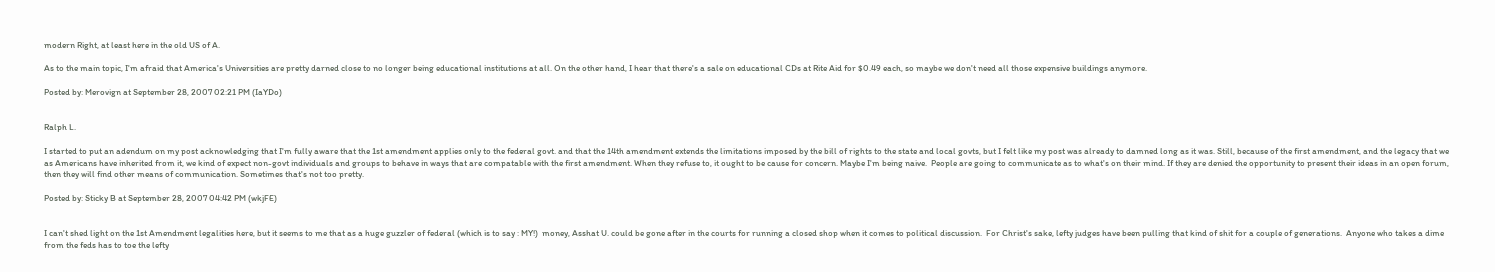modern Right, at least here in the old US of A.

As to the main topic, I'm afraid that America's Universities are pretty darned close to no longer being educational institutions at all. On the other hand, I hear that there's a sale on educational CDs at Rite Aid for $0.49 each, so maybe we don't need all those expensive buildings anymore.

Posted by: Merovign at September 28, 2007 02:21 PM (IaYDo)


Ralph L.

I started to put an adendum on my post acknowledging that I'm fully aware that the 1st amendment applies only to the federal govt. and that the 14th amendment extends the limitations imposed by the bill of rights to the state and local govts, but I felt like my post was already to damned long as it was. Still, because of the first amendment, and the legacy that we as Americans have inherited from it, we kind of expect non-govt individuals and groups to behave in ways that are compatable with the first amendment. When they refuse to, it ought to be cause for concern. Maybe I'm being naive.  People are going to communicate as to what's on their mind. If they are denied the opportunity to present their ideas in an open forum, then they will find other means of communication. Sometimes that's not too pretty.

Posted by: Sticky B at September 28, 2007 04:42 PM (wkjFE)


I can't shed light on the 1st Amendment legalities here, but it seems to me that as a huge guzzler of federal (which is to say : MY!)  money, Asshat U. could be gone after in the courts for running a closed shop when it comes to political discussion.  For Christ's sake, lefty judges have been pulling that kind of shit for a couple of generations.  Anyone who takes a dime from the feds has to toe the lefty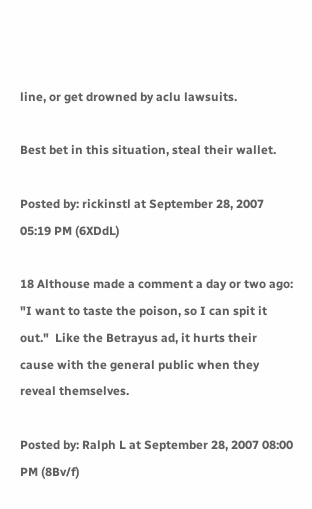line, or get drowned by aclu lawsuits.

Best bet in this situation, steal their wallet.

Posted by: rickinstl at September 28, 2007 05:19 PM (6XDdL)

18 Althouse made a comment a day or two ago:  "I want to taste the poison, so I can spit it out."  Like the Betrayus ad, it hurts their cause with the general public when they reveal themselves.

Posted by: Ralph L at September 28, 2007 08:00 PM (8Bv/f)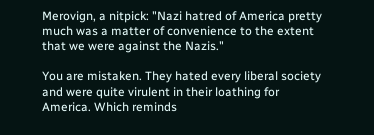Merovign, a nitpick: "Nazi hatred of America pretty much was a matter of convenience to the extent that we were against the Nazis."

You are mistaken. They hated every liberal society and were quite virulent in their loathing for America. Which reminds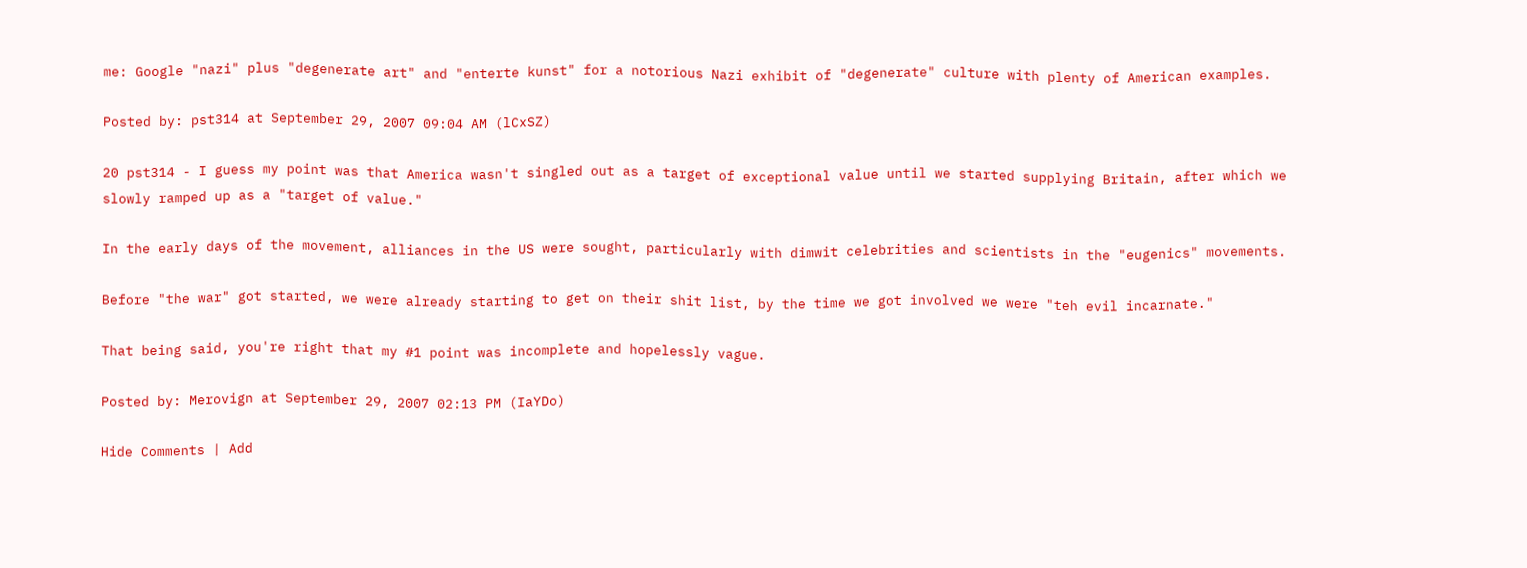me: Google "nazi" plus "degenerate art" and "enterte kunst" for a notorious Nazi exhibit of "degenerate" culture with plenty of American examples.

Posted by: pst314 at September 29, 2007 09:04 AM (lCxSZ)

20 pst314 - I guess my point was that America wasn't singled out as a target of exceptional value until we started supplying Britain, after which we slowly ramped up as a "target of value."

In the early days of the movement, alliances in the US were sought, particularly with dimwit celebrities and scientists in the "eugenics" movements.

Before "the war" got started, we were already starting to get on their shit list, by the time we got involved we were "teh evil incarnate."

That being said, you're right that my #1 point was incomplete and hopelessly vague.

Posted by: Merovign at September 29, 2007 02:13 PM (IaYDo)

Hide Comments | Add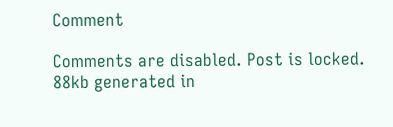Comment

Comments are disabled. Post is locked.
88kb generated in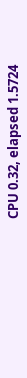CPU 0.32, elapsed 1.5724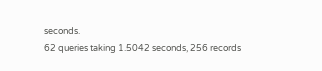seconds.
62 queries taking 1.5042 seconds, 256 records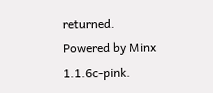returned.
Powered by Minx 1.1.6c-pink.